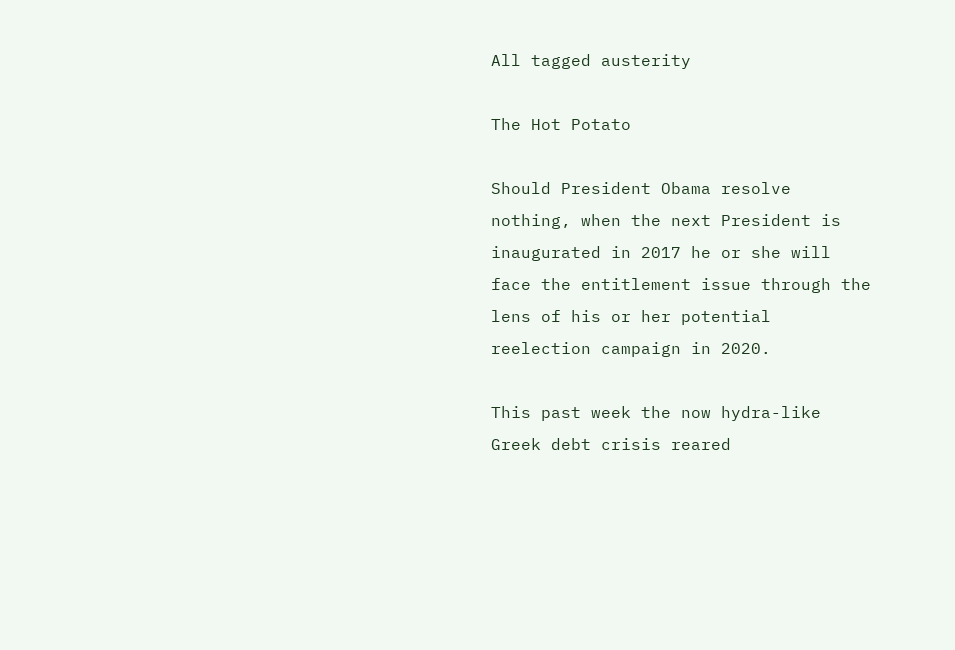All tagged austerity

The Hot Potato

Should President Obama resolve nothing, when the next President is inaugurated in 2017 he or she will face the entitlement issue through the lens of his or her potential reelection campaign in 2020.

This past week the now hydra-like Greek debt crisis reared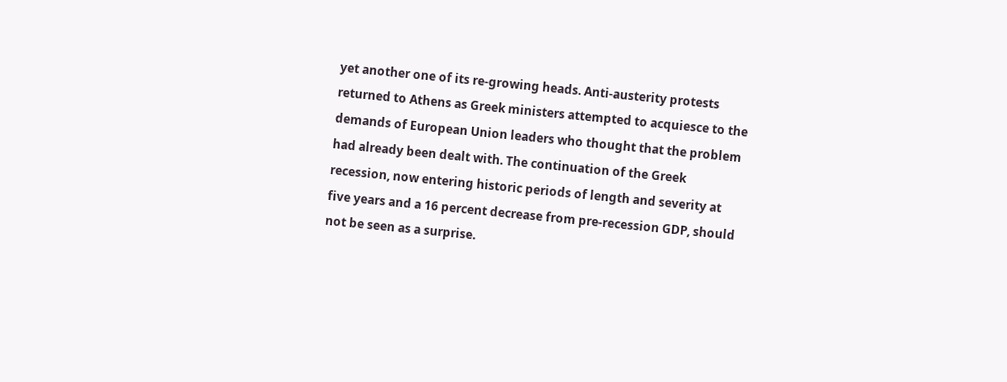yet another one of its re-growing heads. Anti-austerity protests returned to Athens as Greek ministers attempted to acquiesce to the demands of European Union leaders who thought that the problem had already been dealt with. The continuation of the Greek recession, now entering historic periods of length and severity at five years and a 16 percent decrease from pre-recession GDP, should not be seen as a surprise.